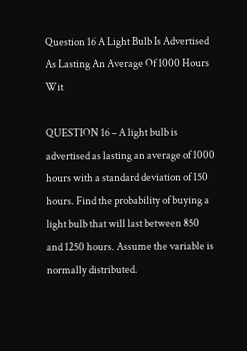Question 16 A Light Bulb Is Advertised As Lasting An Average Of 1000 Hours Wit

QUESTION 16 – A light bulb is advertised as lasting an average of 1000 hours with a standard deviation of 150 hours. Find the probability of buying a light bulb that will last between 850 and 1250 hours. Assume the variable is normally distributed.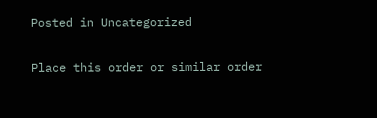Posted in Uncategorized

Place this order or similar order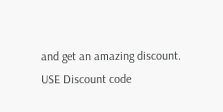and get an amazing discount. USE Discount code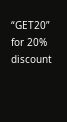“GET20” for 20% discount